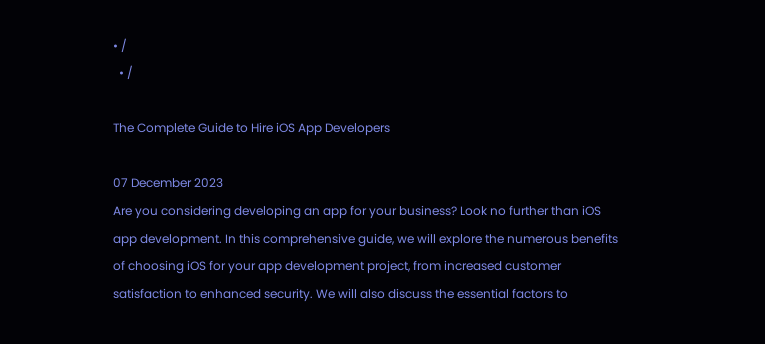• /
  • /

The Complete Guide to Hire iOS App Developers

07 December 2023
Are you considering developing an app for your business? Look no further than iOS app development. In this comprehensive guide, we will explore the numerous benefits of choosing iOS for your app development project, from increased customer satisfaction to enhanced security. We will also discuss the essential factors to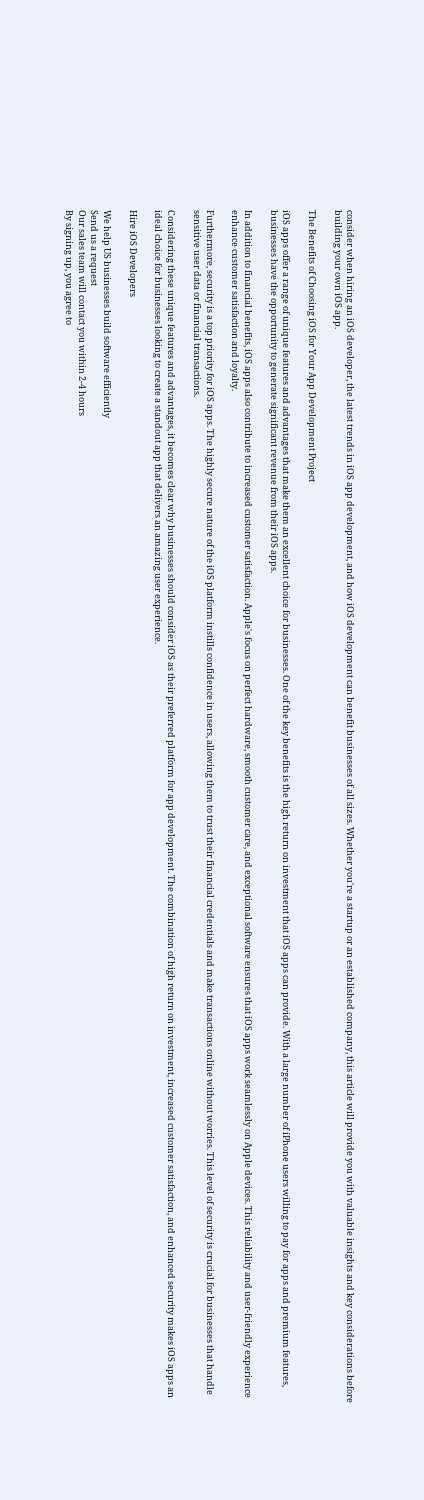consider when hiring an iOS developer, the latest trends in iOS app development, and how iOS development can benefit businesses of all sizes. Whether you're a startup or an established company, this article will provide you with valuable insights and key considerations before building your own iOS app.

The Benefits of Choosing iOS for Your App Development Project

iOS apps offer a range of unique features and advantages that make them an excellent choice for businesses. One of the key benefits is the high return on investment that iOS apps can provide. With a large number of iPhone users willing to pay for apps and premium features, businesses have the opportunity to generate significant revenue from their iOS apps.

In addition to financial benefits, iOS apps also contribute to increased customer satisfaction. Apple's focus on perfect hardware, smooth customer care, and exceptional software ensures that iOS apps work seamlessly on Apple devices. This reliability and user-friendly experience enhance customer satisfaction and loyalty.

Furthermore, security is a top priority for iOS apps. The highly secure nature of the iOS platform instills confidence in users, allowing them to trust their financial credentials and make transactions online without worries. This level of security is crucial for businesses that handle sensitive user data or financial transactions.

Considering these unique features and advantages, it becomes clear why businesses should consider iOS as their preferred platform for app development. The combination of high return on investment, increased customer satisfaction, and enhanced security makes iOS apps an ideal choice for businesses looking to create a standout app that delivers an amazing user experience.

Hire iOS Developers

We help US businesses build software efficiently
Send us a request
Our sales team will contact you within 2-4 hours
By signing up, you agree to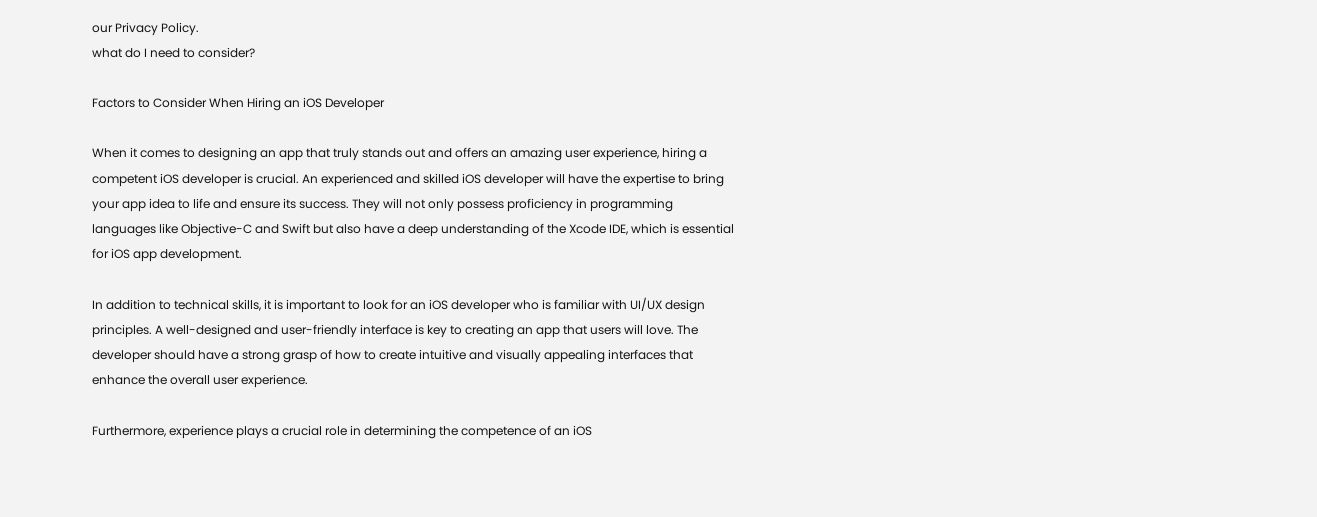our Privacy Policy.
what do I need to consider?

Factors to Consider When Hiring an iOS Developer

When it comes to designing an app that truly stands out and offers an amazing user experience, hiring a competent iOS developer is crucial. An experienced and skilled iOS developer will have the expertise to bring your app idea to life and ensure its success. They will not only possess proficiency in programming languages like Objective-C and Swift but also have a deep understanding of the Xcode IDE, which is essential for iOS app development.

In addition to technical skills, it is important to look for an iOS developer who is familiar with UI/UX design principles. A well-designed and user-friendly interface is key to creating an app that users will love. The developer should have a strong grasp of how to create intuitive and visually appealing interfaces that enhance the overall user experience.

Furthermore, experience plays a crucial role in determining the competence of an iOS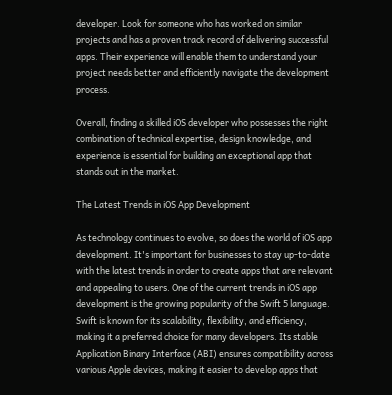developer. Look for someone who has worked on similar projects and has a proven track record of delivering successful apps. Their experience will enable them to understand your project needs better and efficiently navigate the development process.

Overall, finding a skilled iOS developer who possesses the right combination of technical expertise, design knowledge, and experience is essential for building an exceptional app that stands out in the market.

The Latest Trends in iOS App Development

As technology continues to evolve, so does the world of iOS app development. It's important for businesses to stay up-to-date with the latest trends in order to create apps that are relevant and appealing to users. One of the current trends in iOS app development is the growing popularity of the Swift 5 language. Swift is known for its scalability, flexibility, and efficiency, making it a preferred choice for many developers. Its stable Application Binary Interface (ABI) ensures compatibility across various Apple devices, making it easier to develop apps that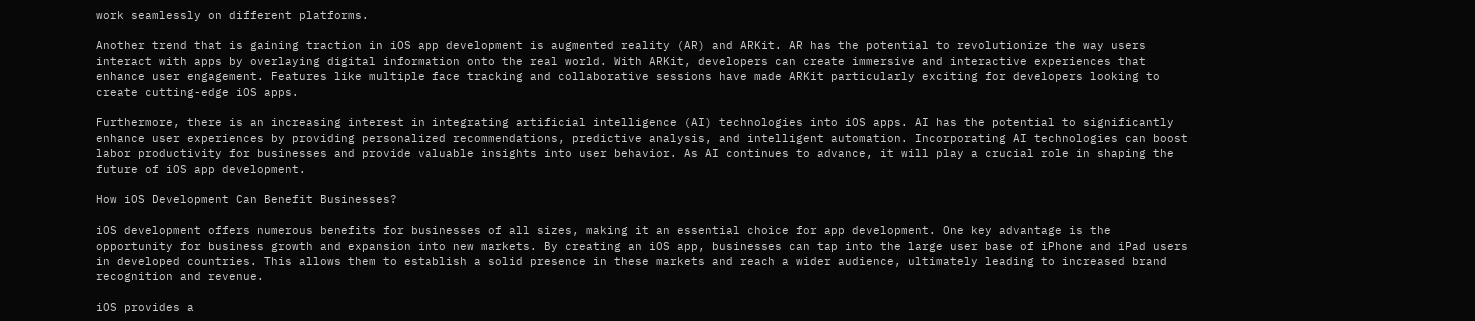work seamlessly on different platforms.

Another trend that is gaining traction in iOS app development is augmented reality (AR) and ARKit. AR has the potential to revolutionize the way users interact with apps by overlaying digital information onto the real world. With ARKit, developers can create immersive and interactive experiences that enhance user engagement. Features like multiple face tracking and collaborative sessions have made ARKit particularly exciting for developers looking to create cutting-edge iOS apps.

Furthermore, there is an increasing interest in integrating artificial intelligence (AI) technologies into iOS apps. AI has the potential to significantly enhance user experiences by providing personalized recommendations, predictive analysis, and intelligent automation. Incorporating AI technologies can boost labor productivity for businesses and provide valuable insights into user behavior. As AI continues to advance, it will play a crucial role in shaping the future of iOS app development.

How iOS Development Can Benefit Businesses?

iOS development offers numerous benefits for businesses of all sizes, making it an essential choice for app development. One key advantage is the opportunity for business growth and expansion into new markets. By creating an iOS app, businesses can tap into the large user base of iPhone and iPad users in developed countries. This allows them to establish a solid presence in these markets and reach a wider audience, ultimately leading to increased brand recognition and revenue.

iOS provides a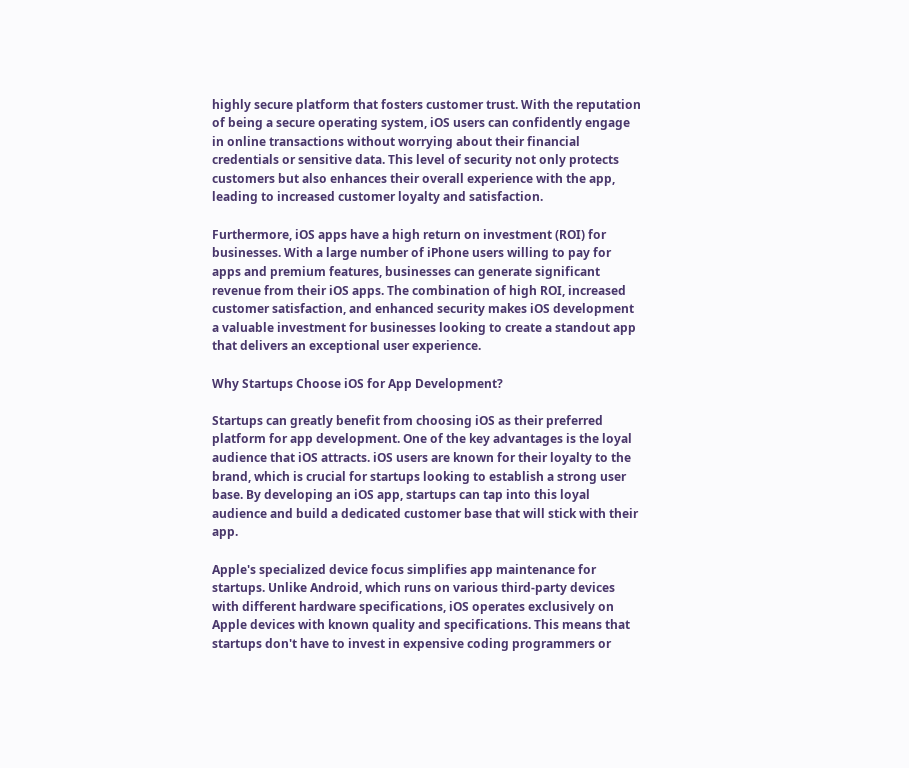highly secure platform that fosters customer trust. With the reputation of being a secure operating system, iOS users can confidently engage in online transactions without worrying about their financial credentials or sensitive data. This level of security not only protects customers but also enhances their overall experience with the app, leading to increased customer loyalty and satisfaction.

Furthermore, iOS apps have a high return on investment (ROI) for businesses. With a large number of iPhone users willing to pay for apps and premium features, businesses can generate significant revenue from their iOS apps. The combination of high ROI, increased customer satisfaction, and enhanced security makes iOS development a valuable investment for businesses looking to create a standout app that delivers an exceptional user experience.

Why Startups Choose iOS for App Development?

Startups can greatly benefit from choosing iOS as their preferred platform for app development. One of the key advantages is the loyal audience that iOS attracts. iOS users are known for their loyalty to the brand, which is crucial for startups looking to establish a strong user base. By developing an iOS app, startups can tap into this loyal audience and build a dedicated customer base that will stick with their app.

Apple's specialized device focus simplifies app maintenance for startups. Unlike Android, which runs on various third-party devices with different hardware specifications, iOS operates exclusively on Apple devices with known quality and specifications. This means that startups don't have to invest in expensive coding programmers or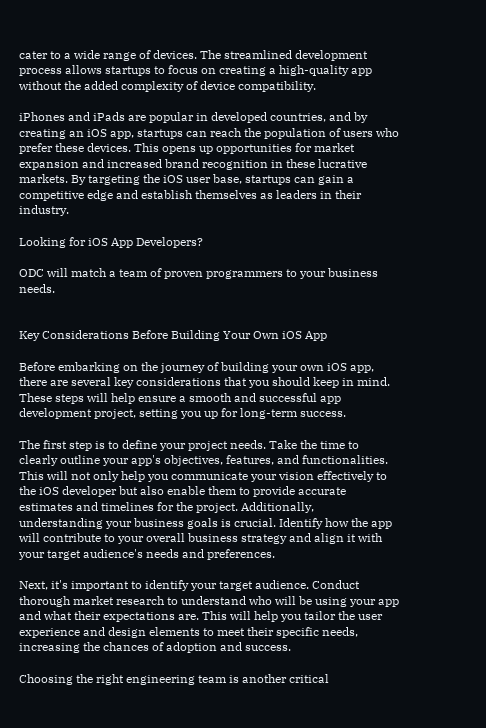cater to a wide range of devices. The streamlined development process allows startups to focus on creating a high-quality app without the added complexity of device compatibility.

iPhones and iPads are popular in developed countries, and by creating an iOS app, startups can reach the population of users who prefer these devices. This opens up opportunities for market expansion and increased brand recognition in these lucrative markets. By targeting the iOS user base, startups can gain a competitive edge and establish themselves as leaders in their industry.

Looking for iOS App Developers?

ODC will match a team of proven programmers to your business needs.


Key Considerations Before Building Your Own iOS App

Before embarking on the journey of building your own iOS app, there are several key considerations that you should keep in mind. These steps will help ensure a smooth and successful app development project, setting you up for long-term success.

The first step is to define your project needs. Take the time to clearly outline your app's objectives, features, and functionalities. This will not only help you communicate your vision effectively to the iOS developer but also enable them to provide accurate estimates and timelines for the project. Additionally, understanding your business goals is crucial. Identify how the app will contribute to your overall business strategy and align it with your target audience's needs and preferences.

Next, it's important to identify your target audience. Conduct thorough market research to understand who will be using your app and what their expectations are. This will help you tailor the user experience and design elements to meet their specific needs, increasing the chances of adoption and success.

Choosing the right engineering team is another critical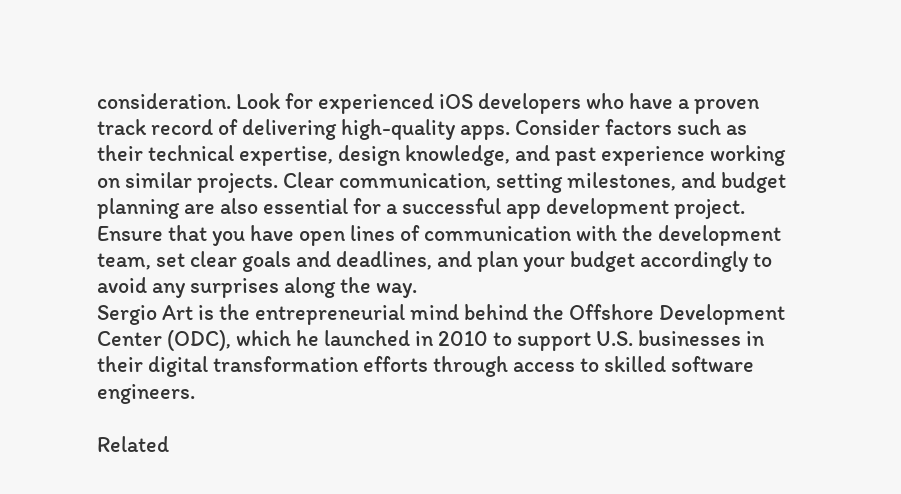consideration. Look for experienced iOS developers who have a proven track record of delivering high-quality apps. Consider factors such as their technical expertise, design knowledge, and past experience working on similar projects. Clear communication, setting milestones, and budget planning are also essential for a successful app development project. Ensure that you have open lines of communication with the development team, set clear goals and deadlines, and plan your budget accordingly to avoid any surprises along the way.
Sergio Art is the entrepreneurial mind behind the Offshore Development Center (ODC), which he launched in 2010 to support U.S. businesses in their digital transformation efforts through access to skilled software engineers.

Related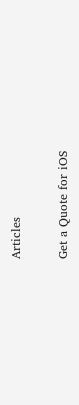Articles

Get a Quote for iOS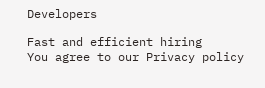Developers

Fast and efficient hiring
You agree to our Privacy policy